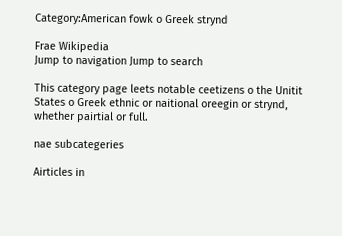Category:American fowk o Greek strynd

Frae Wikipedia
Jump to navigation Jump to search

This category page leets notable ceetizens o the Unitit States o Greek ethnic or naitional oreegin or strynd, whether pairtial or full.

nae subcategeries

Airticles in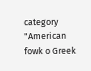category "American fowk o Greek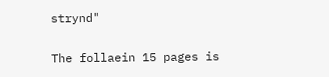strynd"

The follaein 15 pages is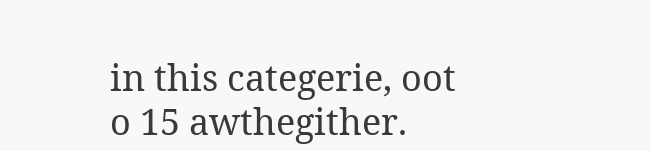in this categerie, oot o 15 awthegither.